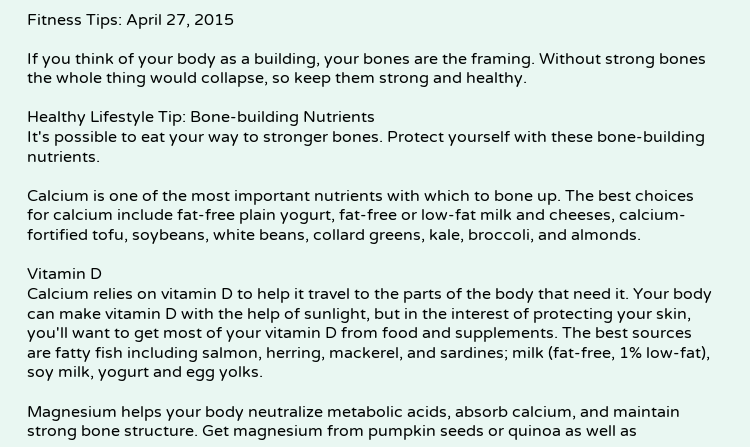Fitness Tips: April 27, 2015

If you think of your body as a building, your bones are the framing. Without strong bones the whole thing would collapse, so keep them strong and healthy.

Healthy Lifestyle Tip: Bone-building Nutrients
It's possible to eat your way to stronger bones. Protect yourself with these bone-building nutrients.

Calcium is one of the most important nutrients with which to bone up. The best choices for calcium include fat-free plain yogurt, fat-free or low-fat milk and cheeses, calcium-fortified tofu, soybeans, white beans, collard greens, kale, broccoli, and almonds.

Vitamin D
Calcium relies on vitamin D to help it travel to the parts of the body that need it. Your body can make vitamin D with the help of sunlight, but in the interest of protecting your skin, you'll want to get most of your vitamin D from food and supplements. The best sources are fatty fish including salmon, herring, mackerel, and sardines; milk (fat-free, 1% low-fat), soy milk, yogurt and egg yolks.

Magnesium helps your body neutralize metabolic acids, absorb calcium, and maintain strong bone structure. Get magnesium from pumpkin seeds or quinoa as well as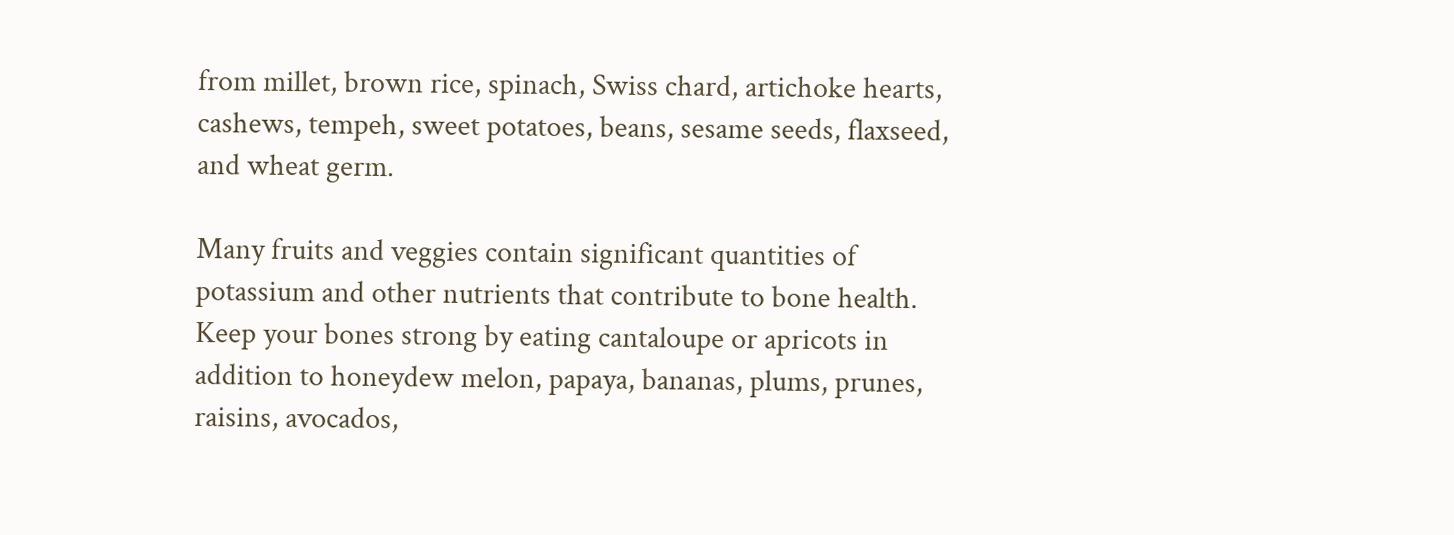from millet, brown rice, spinach, Swiss chard, artichoke hearts, cashews, tempeh, sweet potatoes, beans, sesame seeds, flaxseed, and wheat germ.

Many fruits and veggies contain significant quantities of potassium and other nutrients that contribute to bone health. Keep your bones strong by eating cantaloupe or apricots in addition to honeydew melon, papaya, bananas, plums, prunes, raisins, avocados,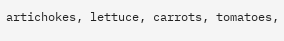artichokes, lettuce, carrots, tomatoes,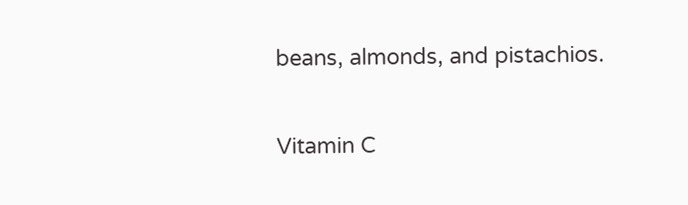beans, almonds, and pistachios.

Vitamin C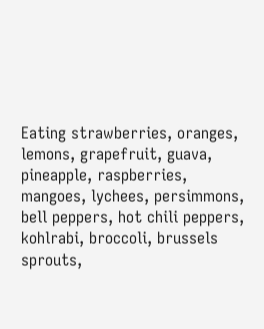Eating strawberries, oranges, lemons, grapefruit, guava, pineapple, raspberries, mangoes, lychees, persimmons, bell peppers, hot chili peppers, kohlrabi, broccoli, brussels sprouts,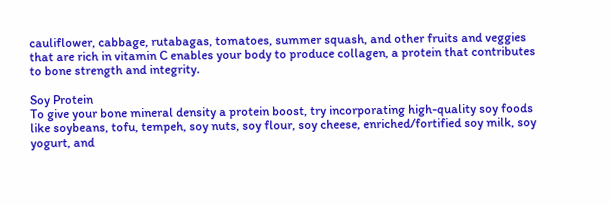cauliflower, cabbage, rutabagas, tomatoes, summer squash, and other fruits and veggies that are rich in vitamin C enables your body to produce collagen, a protein that contributes to bone strength and integrity.

Soy Protein
To give your bone mineral density a protein boost, try incorporating high-quality soy foods like soybeans, tofu, tempeh, soy nuts, soy flour, soy cheese, enriched/fortified soy milk, soy yogurt, and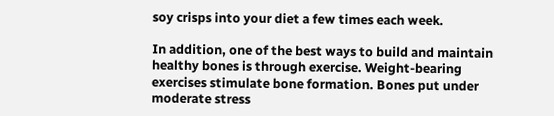soy crisps into your diet a few times each week.

In addition, one of the best ways to build and maintain healthy bones is through exercise. Weight-bearing exercises stimulate bone formation. Bones put under moderate stress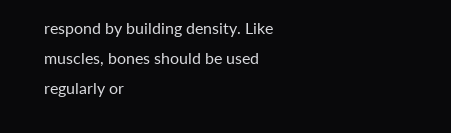respond by building density. Like muscles, bones should be used regularly or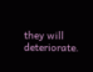they will deteriorate.